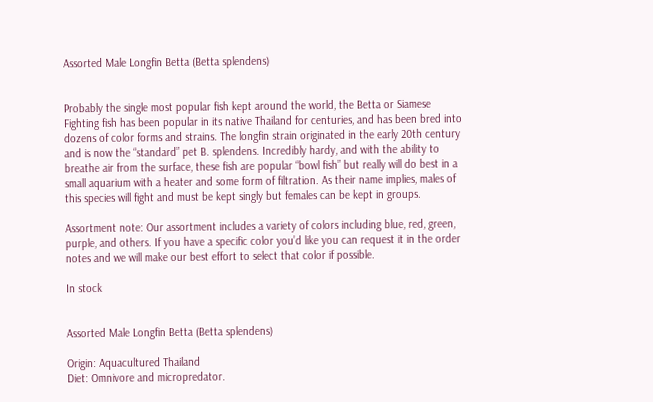Assorted Male Longfin Betta (Betta splendens)


Probably the single most popular fish kept around the world, the Betta or Siamese Fighting fish has been popular in its native Thailand for centuries, and has been bred into dozens of color forms and strains. The longfin strain originated in the early 20th century and is now the “standard” pet B. splendens. Incredibly hardy, and with the ability to breathe air from the surface, these fish are popular “bowl fish” but really will do best in a small aquarium with a heater and some form of filtration. As their name implies, males of this species will fight and must be kept singly but females can be kept in groups.

Assortment note: Our assortment includes a variety of colors including blue, red, green, purple, and others. If you have a specific color you’d like you can request it in the order notes and we will make our best effort to select that color if possible.

In stock


Assorted Male Longfin Betta (Betta splendens)

Origin: Aquacultured Thailand
Diet: Omnivore and micropredator.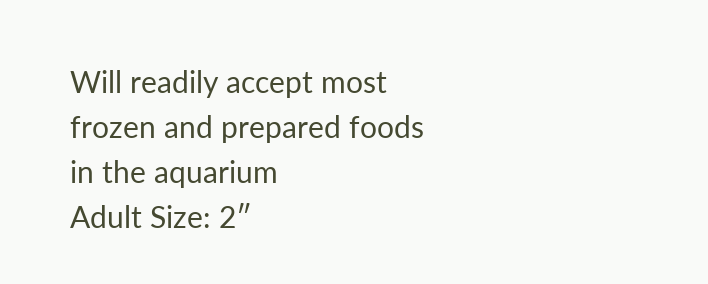Will readily accept most frozen and prepared foods in the aquarium
Adult Size: 2″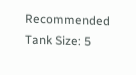Recommended Tank Size: 5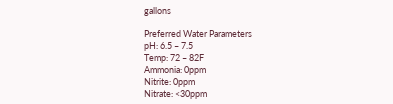gallons

Preferred Water Parameters
pH: 6.5 – 7.5
Temp: 72 – 82F
Ammonia: 0ppm
Nitrite: 0ppm
Nitrate: <30ppm